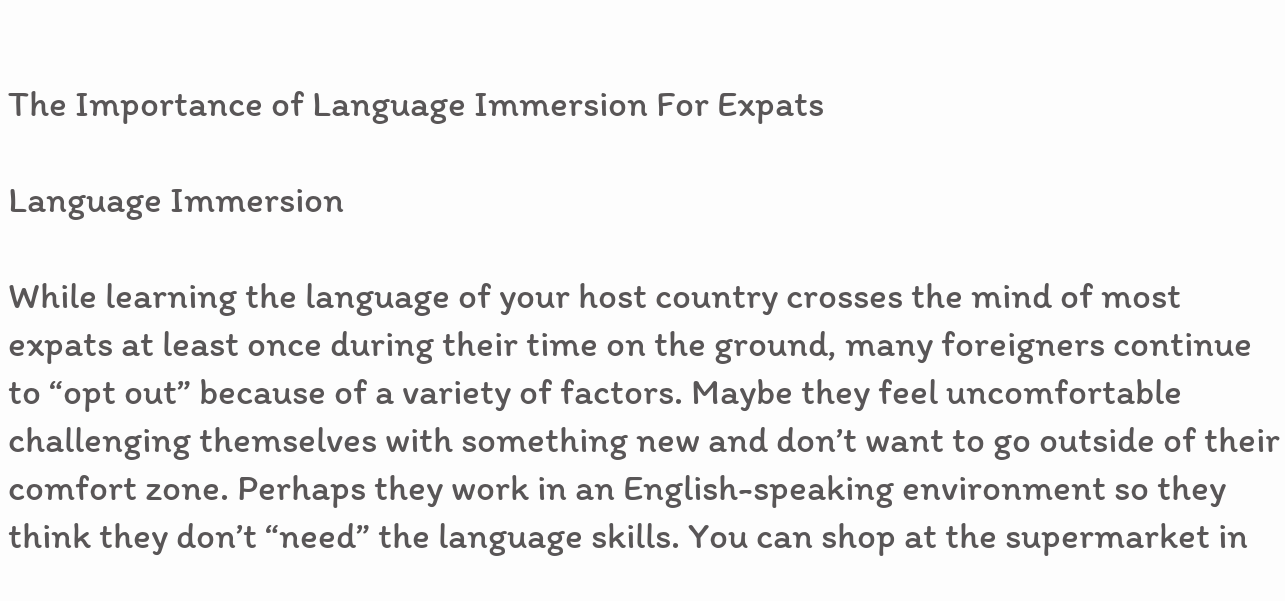The Importance of Language Immersion For Expats

Language Immersion

While learning the language of your host country crosses the mind of most expats at least once during their time on the ground, many foreigners continue to “opt out” because of a variety of factors. Maybe they feel uncomfortable challenging themselves with something new and don’t want to go outside of their comfort zone. Perhaps they work in an English-speaking environment so they think they don’t “need” the language skills. You can shop at the supermarket in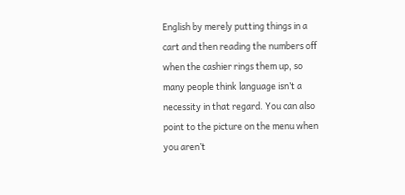English by merely putting things in a cart and then reading the numbers off when the cashier rings them up, so many people think language isn’t a necessity in that regard. You can also point to the picture on the menu when you aren’t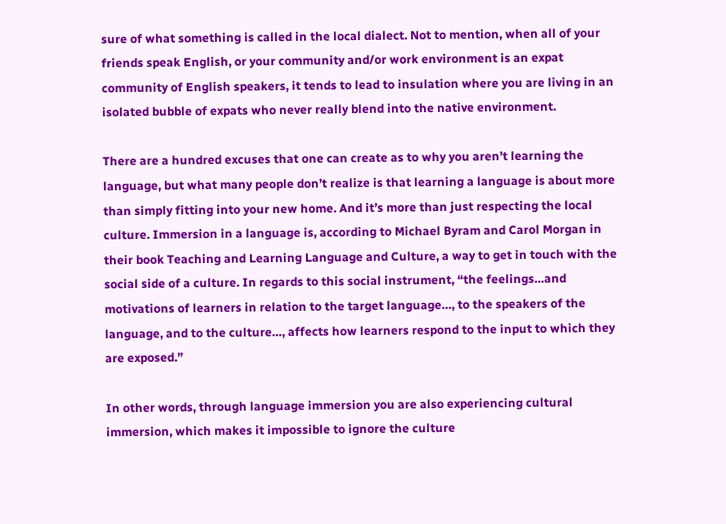sure of what something is called in the local dialect. Not to mention, when all of your friends speak English, or your community and/or work environment is an expat community of English speakers, it tends to lead to insulation where you are living in an isolated bubble of expats who never really blend into the native environment.

There are a hundred excuses that one can create as to why you aren’t learning the language, but what many people don’t realize is that learning a language is about more than simply fitting into your new home. And it’s more than just respecting the local culture. Immersion in a language is, according to Michael Byram and Carol Morgan in their book Teaching and Learning Language and Culture, a way to get in touch with the social side of a culture. In regards to this social instrument, “the feelings…and motivations of learners in relation to the target language…, to the speakers of the language, and to the culture…, affects how learners respond to the input to which they are exposed.”

In other words, through language immersion you are also experiencing cultural immersion, which makes it impossible to ignore the culture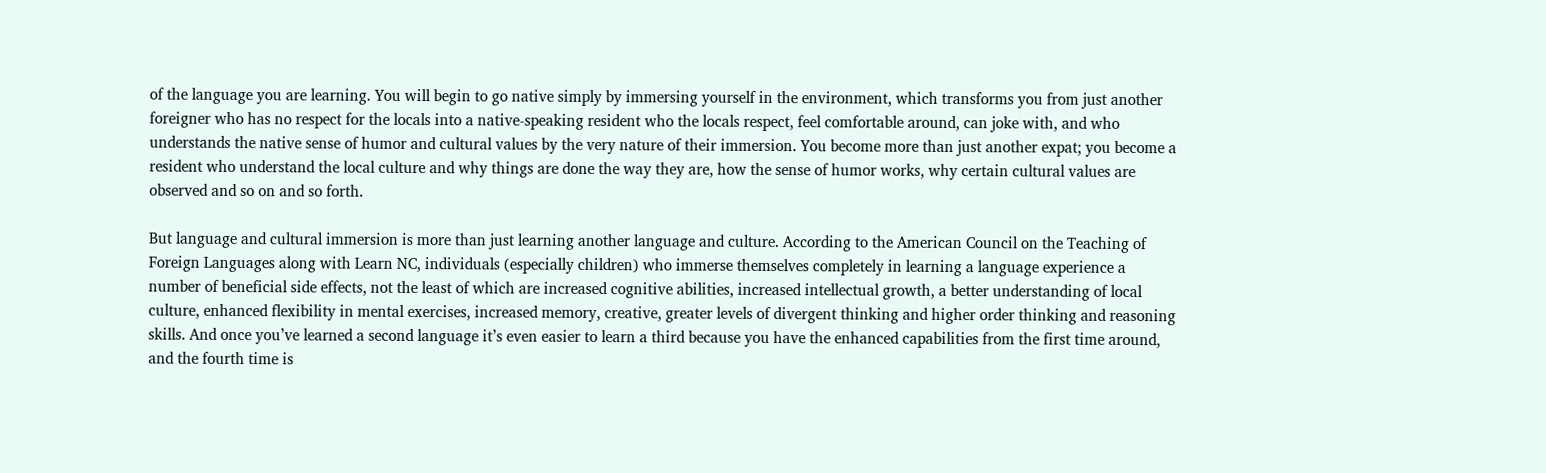of the language you are learning. You will begin to go native simply by immersing yourself in the environment, which transforms you from just another foreigner who has no respect for the locals into a native-speaking resident who the locals respect, feel comfortable around, can joke with, and who understands the native sense of humor and cultural values by the very nature of their immersion. You become more than just another expat; you become a resident who understand the local culture and why things are done the way they are, how the sense of humor works, why certain cultural values are observed and so on and so forth.

But language and cultural immersion is more than just learning another language and culture. According to the American Council on the Teaching of Foreign Languages along with Learn NC, individuals (especially children) who immerse themselves completely in learning a language experience a number of beneficial side effects, not the least of which are increased cognitive abilities, increased intellectual growth, a better understanding of local culture, enhanced flexibility in mental exercises, increased memory, creative, greater levels of divergent thinking and higher order thinking and reasoning skills. And once you’ve learned a second language it’s even easier to learn a third because you have the enhanced capabilities from the first time around, and the fourth time is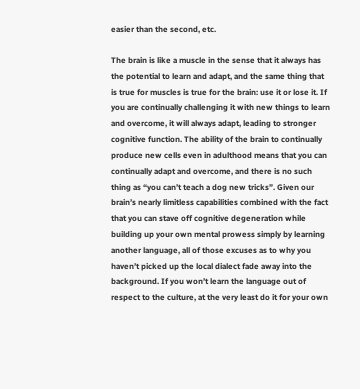easier than the second, etc.

The brain is like a muscle in the sense that it always has the potential to learn and adapt, and the same thing that is true for muscles is true for the brain: use it or lose it. If you are continually challenging it with new things to learn and overcome, it will always adapt, leading to stronger cognitive function. The ability of the brain to continually produce new cells even in adulthood means that you can continually adapt and overcome, and there is no such thing as “you can’t teach a dog new tricks”. Given our brain’s nearly limitless capabilities combined with the fact that you can stave off cognitive degeneration while building up your own mental prowess simply by learning another language, all of those excuses as to why you haven’t picked up the local dialect fade away into the background. If you won’t learn the language out of respect to the culture, at the very least do it for your own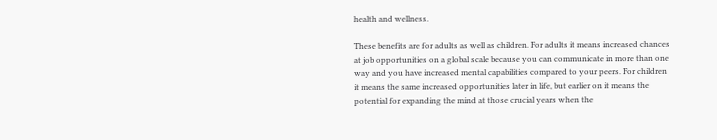health and wellness.

These benefits are for adults as well as children. For adults it means increased chances at job opportunities on a global scale because you can communicate in more than one way and you have increased mental capabilities compared to your peers. For children it means the same increased opportunities later in life, but earlier on it means the potential for expanding the mind at those crucial years when the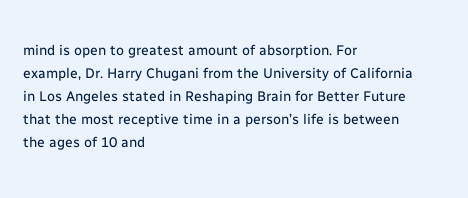mind is open to greatest amount of absorption. For example, Dr. Harry Chugani from the University of California in Los Angeles stated in Reshaping Brain for Better Future that the most receptive time in a person’s life is between the ages of 10 and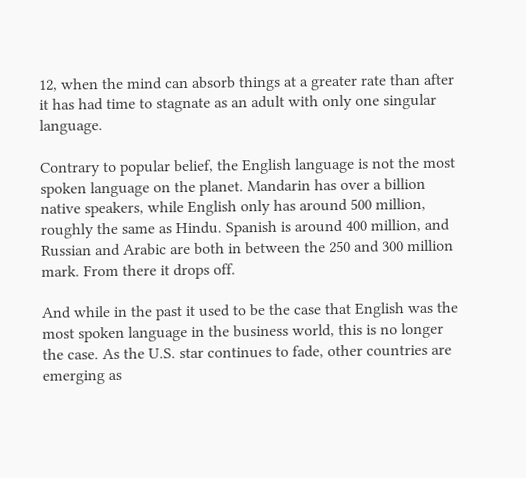12, when the mind can absorb things at a greater rate than after it has had time to stagnate as an adult with only one singular language.

Contrary to popular belief, the English language is not the most spoken language on the planet. Mandarin has over a billion native speakers, while English only has around 500 million, roughly the same as Hindu. Spanish is around 400 million, and Russian and Arabic are both in between the 250 and 300 million mark. From there it drops off.

And while in the past it used to be the case that English was the most spoken language in the business world, this is no longer the case. As the U.S. star continues to fade, other countries are emerging as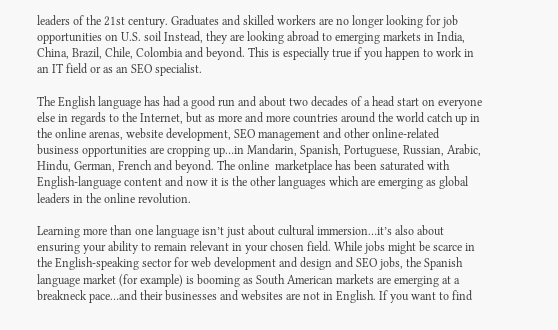leaders of the 21st century. Graduates and skilled workers are no longer looking for job opportunities on U.S. soil Instead, they are looking abroad to emerging markets in India, China, Brazil, Chile, Colombia and beyond. This is especially true if you happen to work in an IT field or as an SEO specialist.

The English language has had a good run and about two decades of a head start on everyone else in regards to the Internet, but as more and more countries around the world catch up in the online arenas, website development, SEO management and other online-related business opportunities are cropping up…in Mandarin, Spanish, Portuguese, Russian, Arabic, Hindu, German, French and beyond. The online  marketplace has been saturated with English-language content and now it is the other languages which are emerging as global leaders in the online revolution.

Learning more than one language isn’t just about cultural immersion…it’s also about ensuring your ability to remain relevant in your chosen field. While jobs might be scarce in the English-speaking sector for web development and design and SEO jobs, the Spanish language market (for example) is booming as South American markets are emerging at a breakneck pace…and their businesses and websites are not in English. If you want to find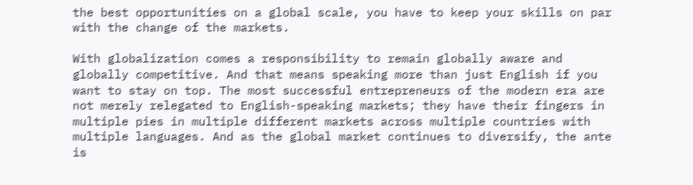the best opportunities on a global scale, you have to keep your skills on par with the change of the markets.

With globalization comes a responsibility to remain globally aware and globally competitive. And that means speaking more than just English if you want to stay on top. The most successful entrepreneurs of the modern era are not merely relegated to English-speaking markets; they have their fingers in multiple pies in multiple different markets across multiple countries with multiple languages. And as the global market continues to diversify, the ante is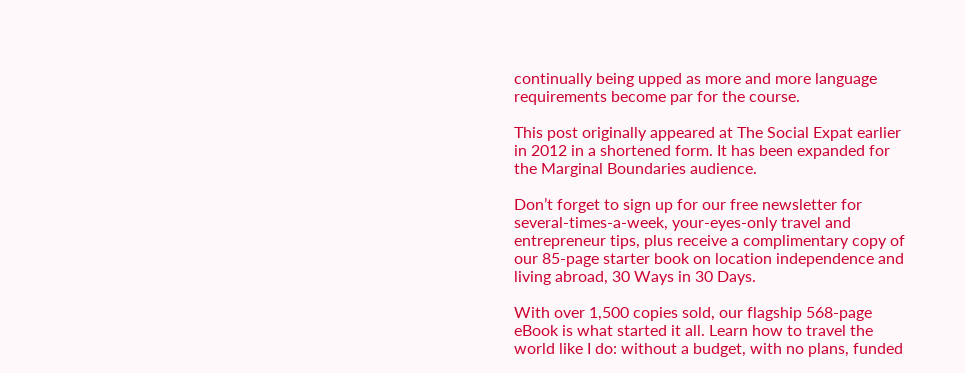continually being upped as more and more language requirements become par for the course.

This post originally appeared at The Social Expat earlier in 2012 in a shortened form. It has been expanded for the Marginal Boundaries audience.

Don’t forget to sign up for our free newsletter for several-times-a-week, your-eyes-only travel and entrepreneur tips, plus receive a complimentary copy of our 85-page starter book on location independence and living abroad, 30 Ways in 30 Days.

With over 1,500 copies sold, our flagship 568-page eBook is what started it all. Learn how to travel the world like I do: without a budget, with no plans, funded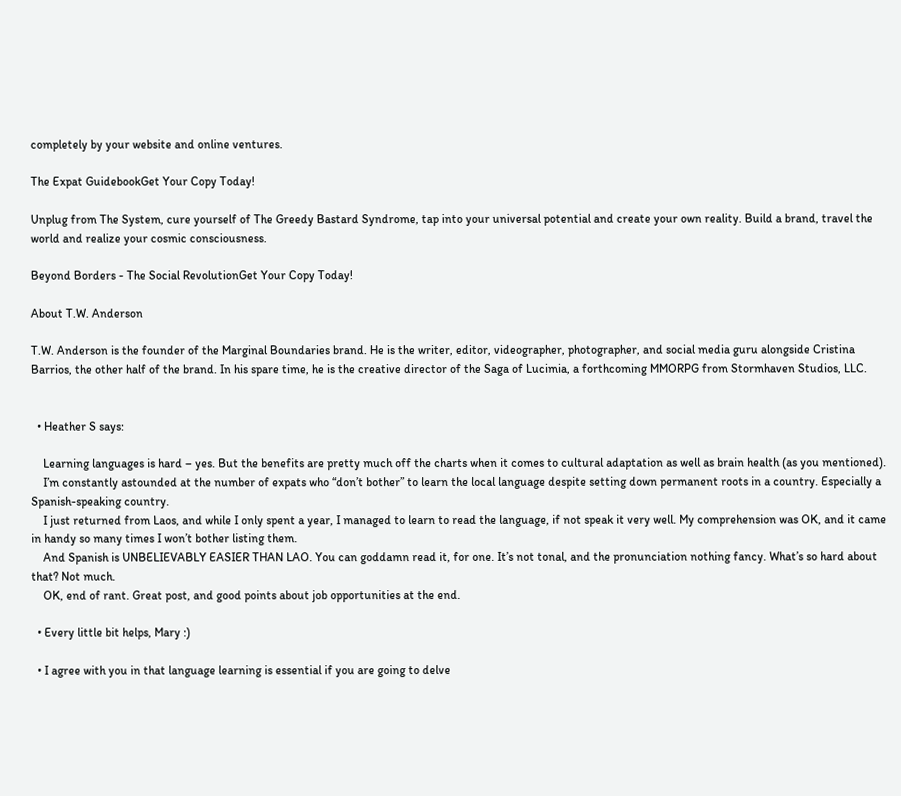completely by your website and online ventures.

The Expat GuidebookGet Your Copy Today!

Unplug from The System, cure yourself of The Greedy Bastard Syndrome, tap into your universal potential and create your own reality. Build a brand, travel the world and realize your cosmic consciousness.

Beyond Borders - The Social RevolutionGet Your Copy Today!

About T.W. Anderson

T.W. Anderson is the founder of the Marginal Boundaries brand. He is the writer, editor, videographer, photographer, and social media guru alongside Cristina Barrios, the other half of the brand. In his spare time, he is the creative director of the Saga of Lucimia, a forthcoming MMORPG from Stormhaven Studios, LLC.


  • Heather S says:

    Learning languages is hard – yes. But the benefits are pretty much off the charts when it comes to cultural adaptation as well as brain health (as you mentioned).
    I’m constantly astounded at the number of expats who “don’t bother” to learn the local language despite setting down permanent roots in a country. Especially a Spanish-speaking country.
    I just returned from Laos, and while I only spent a year, I managed to learn to read the language, if not speak it very well. My comprehension was OK, and it came in handy so many times I won’t bother listing them.
    And Spanish is UNBELIEVABLY EASIER THAN LAO. You can goddamn read it, for one. It’s not tonal, and the pronunciation nothing fancy. What’s so hard about that? Not much.
    OK, end of rant. Great post, and good points about job opportunities at the end.

  • Every little bit helps, Mary :)

  • I agree with you in that language learning is essential if you are going to delve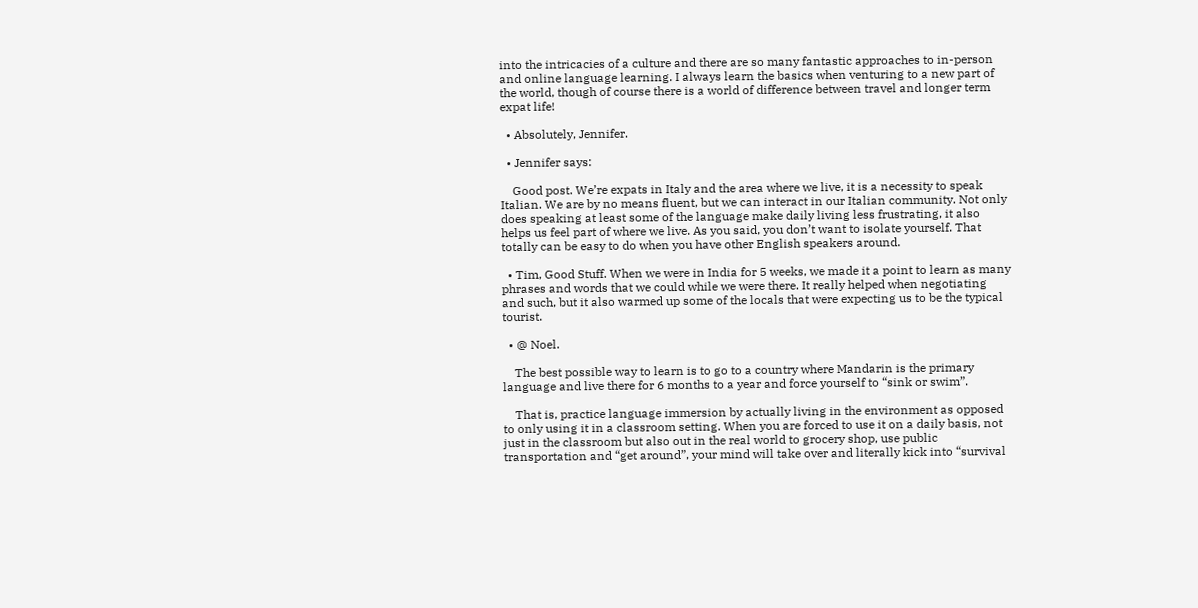into the intricacies of a culture and there are so many fantastic approaches to in-person and online language learning. I always learn the basics when venturing to a new part of the world, though of course there is a world of difference between travel and longer term expat life!

  • Absolutely, Jennifer.

  • Jennifer says:

    Good post. We’re expats in Italy and the area where we live, it is a necessity to speak Italian. We are by no means fluent, but we can interact in our Italian community. Not only does speaking at least some of the language make daily living less frustrating, it also helps us feel part of where we live. As you said, you don’t want to isolate yourself. That totally can be easy to do when you have other English speakers around.

  • Tim, Good Stuff. When we were in India for 5 weeks, we made it a point to learn as many phrases and words that we could while we were there. It really helped when negotiating and such, but it also warmed up some of the locals that were expecting us to be the typical tourist.

  • @ Noel.

    The best possible way to learn is to go to a country where Mandarin is the primary language and live there for 6 months to a year and force yourself to “sink or swim”.

    That is, practice language immersion by actually living in the environment as opposed to only using it in a classroom setting. When you are forced to use it on a daily basis, not just in the classroom but also out in the real world to grocery shop, use public transportation and “get around”, your mind will take over and literally kick into “survival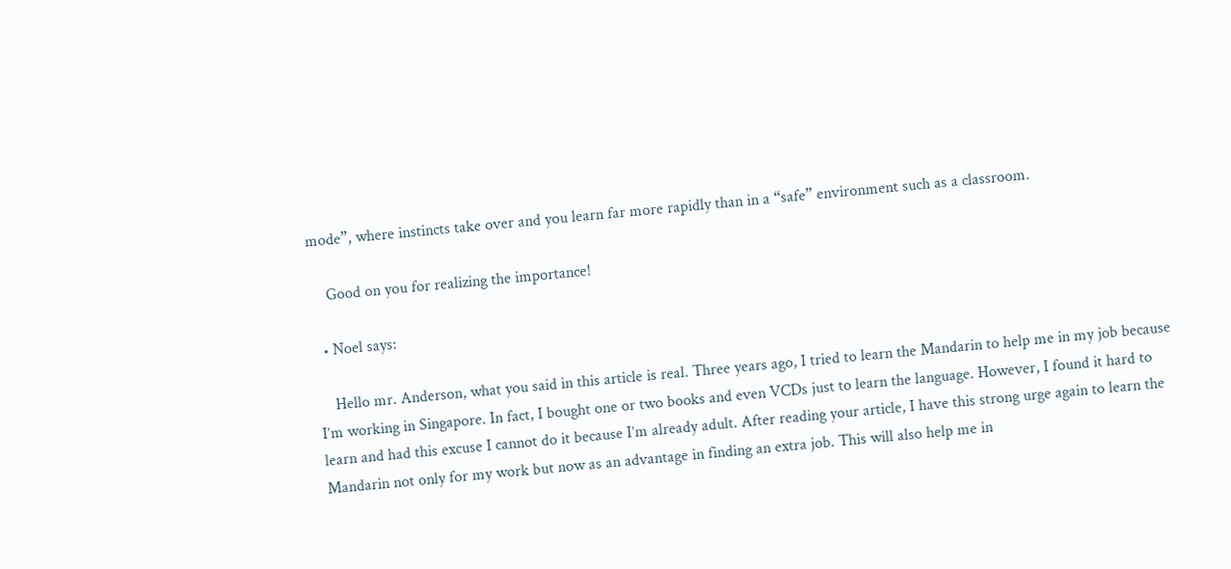mode”, where instincts take over and you learn far more rapidly than in a “safe” environment such as a classroom.

    Good on you for realizing the importance!

  • Noel says:

    Hello mr. Anderson, what you said in this article is real. Three years ago, I tried to learn the Mandarin to help me in my job because I’m working in Singapore. In fact, I bought one or two books and even VCDs just to learn the language. However, I found it hard to learn and had this excuse I cannot do it because I’m already adult. After reading your article, I have this strong urge again to learn the Mandarin not only for my work but now as an advantage in finding an extra job. This will also help me in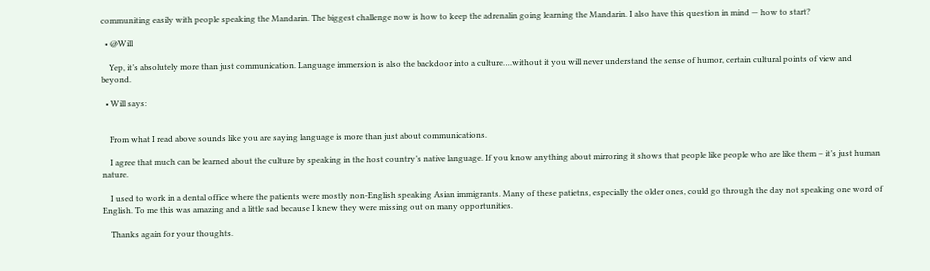communiting easily with people speaking the Mandarin. The biggest challenge now is how to keep the adrenalin going learning the Mandarin. I also have this question in mind — how to start?

  • @Will

    Yep, it’s absolutely more than just communication. Language immersion is also the backdoor into a culture….without it you will never understand the sense of humor, certain cultural points of view and beyond.

  • Will says:


    From what I read above sounds like you are saying language is more than just about communications.

    I agree that much can be learned about the culture by speaking in the host country’s native language. If you know anything about mirroring it shows that people like people who are like them – it’s just human nature.

    I used to work in a dental office where the patients were mostly non-English speaking Asian immigrants. Many of these patietns, especially the older ones, could go through the day not speaking one word of English. To me this was amazing and a little sad because I knew they were missing out on many opportunities.

    Thanks again for your thoughts.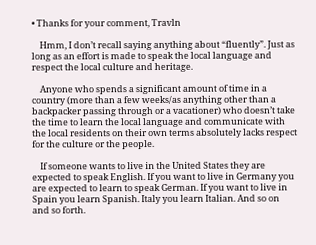• Thanks for your comment, Travln

    Hmm, I don’t recall saying anything about “fluently”. Just as long as an effort is made to speak the local language and respect the local culture and heritage.

    Anyone who spends a significant amount of time in a country (more than a few weeks/as anything other than a backpacker passing through or a vacationer) who doesn’t take the time to learn the local language and communicate with the local residents on their own terms absolutely lacks respect for the culture or the people.

    If someone wants to live in the United States they are expected to speak English. If you want to live in Germany you are expected to learn to speak German. If you want to live in Spain you learn Spanish. Italy you learn Italian. And so on and so forth.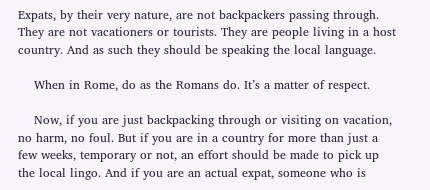Expats, by their very nature, are not backpackers passing through. They are not vacationers or tourists. They are people living in a host country. And as such they should be speaking the local language.

    When in Rome, do as the Romans do. It’s a matter of respect.

    Now, if you are just backpacking through or visiting on vacation, no harm, no foul. But if you are in a country for more than just a few weeks, temporary or not, an effort should be made to pick up the local lingo. And if you are an actual expat, someone who is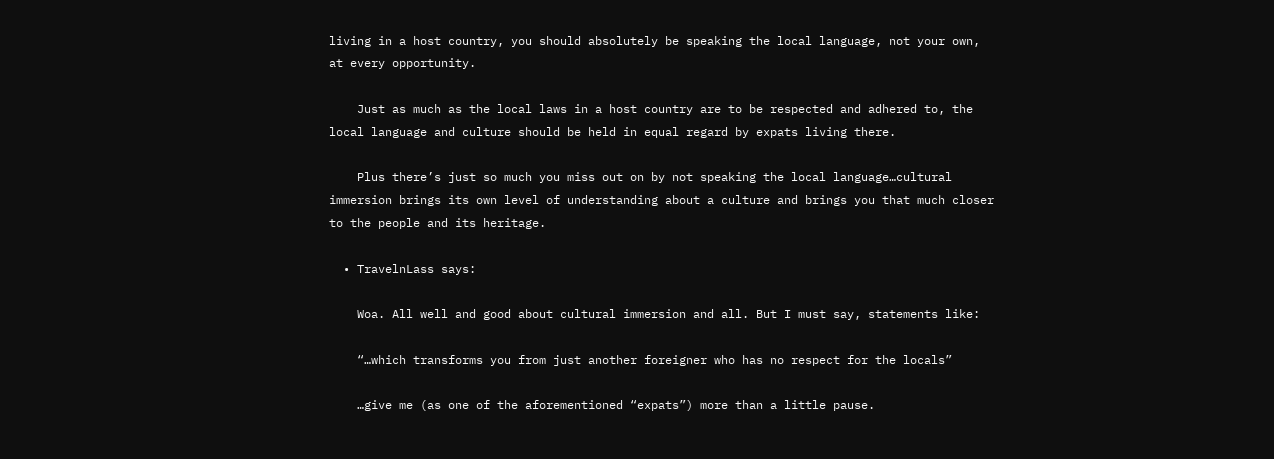living in a host country, you should absolutely be speaking the local language, not your own, at every opportunity.

    Just as much as the local laws in a host country are to be respected and adhered to, the local language and culture should be held in equal regard by expats living there.

    Plus there’s just so much you miss out on by not speaking the local language…cultural immersion brings its own level of understanding about a culture and brings you that much closer to the people and its heritage.

  • TravelnLass says:

    Woa. All well and good about cultural immersion and all. But I must say, statements like:

    “…which transforms you from just another foreigner who has no respect for the locals”

    …give me (as one of the aforementioned “expats”) more than a little pause.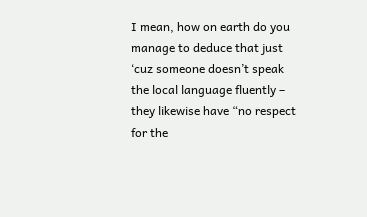I mean, how on earth do you manage to deduce that just ‘cuz someone doesn’t speak the local language fluently – they likewise have “no respect for the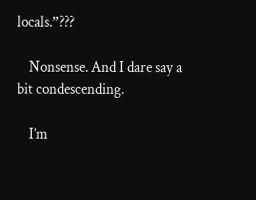locals.”???

    Nonsense. And I dare say a bit condescending.

    I’m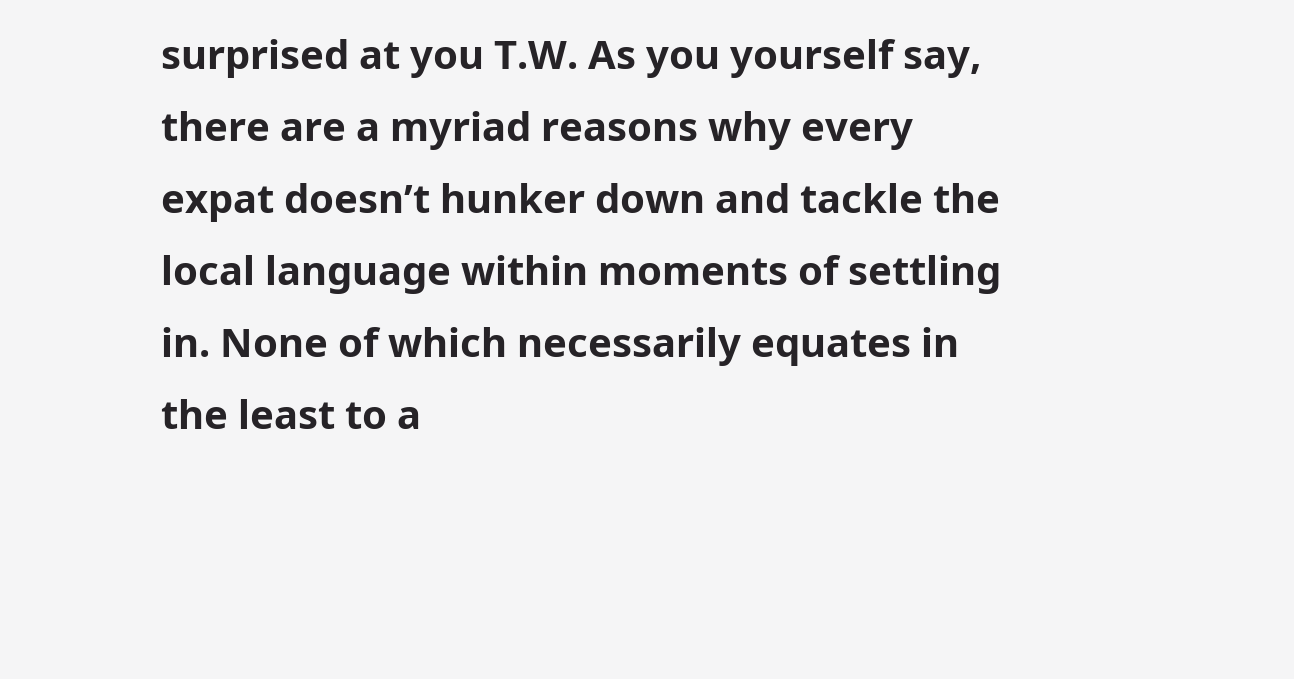surprised at you T.W. As you yourself say, there are a myriad reasons why every expat doesn’t hunker down and tackle the local language within moments of settling in. None of which necessarily equates in the least to a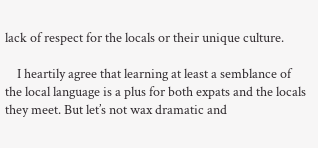lack of respect for the locals or their unique culture.

    I heartily agree that learning at least a semblance of the local language is a plus for both expats and the locals they meet. But let’s not wax dramatic and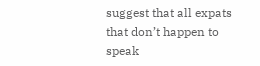suggest that all expats that don’t happen to speak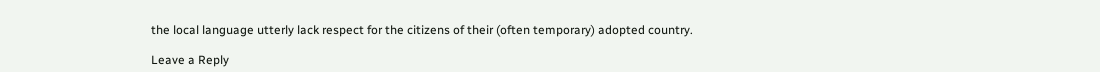the local language utterly lack respect for the citizens of their (often temporary) adopted country.

Leave a Reply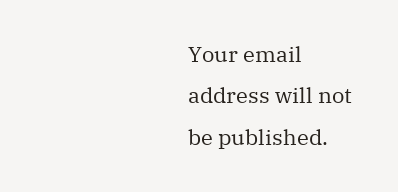Your email address will not be published.